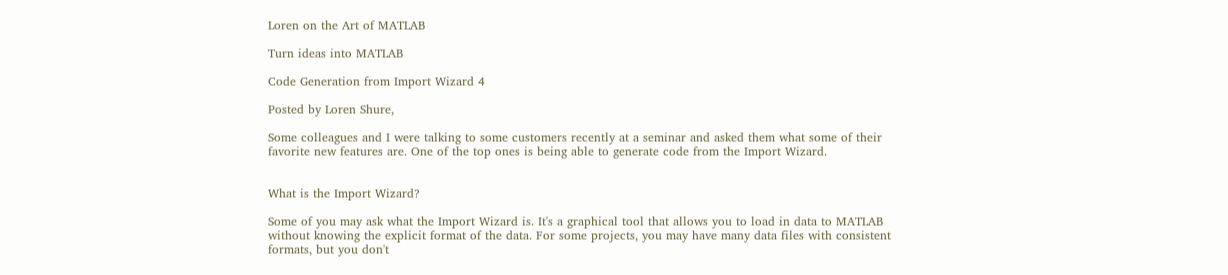Loren on the Art of MATLAB

Turn ideas into MATLAB

Code Generation from Import Wizard 4

Posted by Loren Shure,

Some colleagues and I were talking to some customers recently at a seminar and asked them what some of their favorite new features are. One of the top ones is being able to generate code from the Import Wizard.


What is the Import Wizard?

Some of you may ask what the Import Wizard is. It's a graphical tool that allows you to load in data to MATLAB without knowing the explicit format of the data. For some projects, you may have many data files with consistent formats, but you don't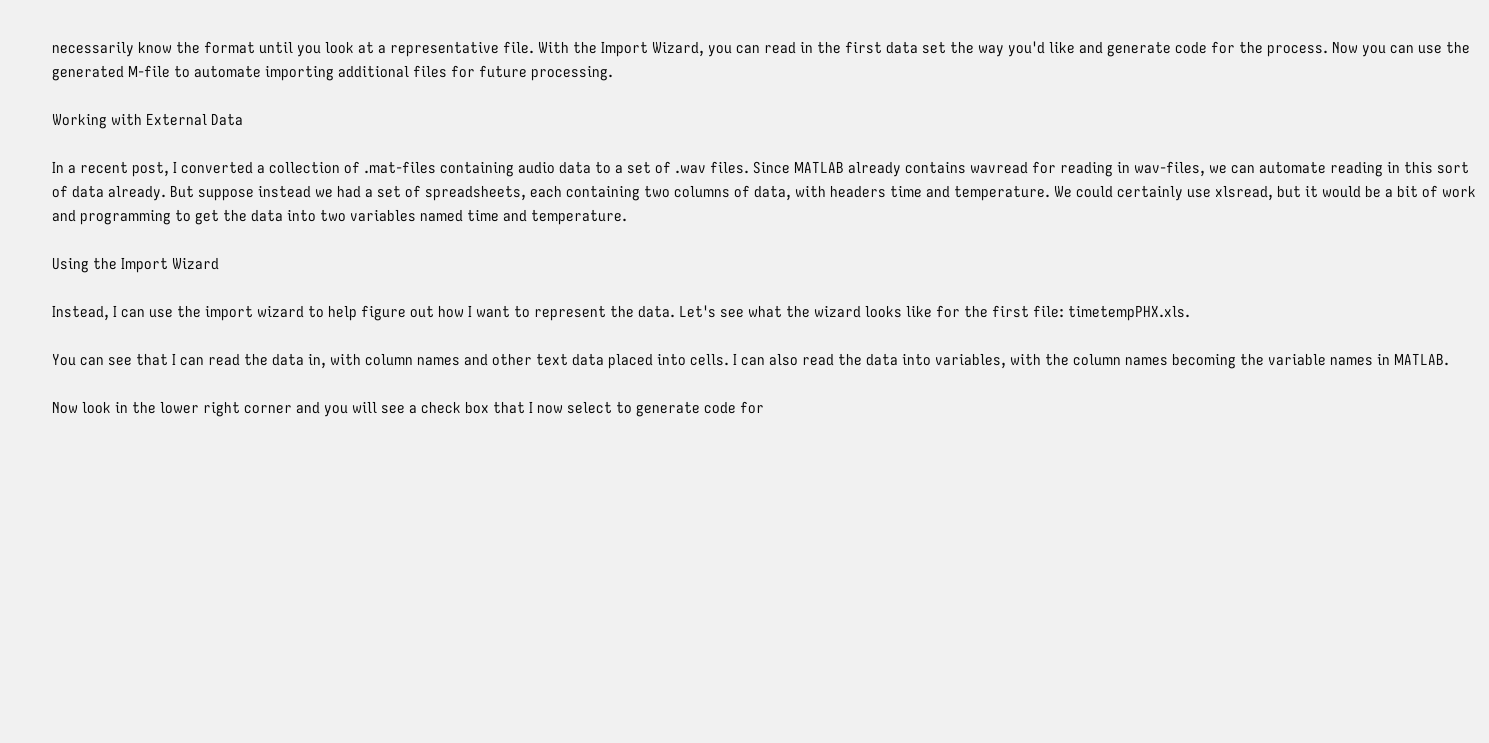necessarily know the format until you look at a representative file. With the Import Wizard, you can read in the first data set the way you'd like and generate code for the process. Now you can use the generated M-file to automate importing additional files for future processing.

Working with External Data

In a recent post, I converted a collection of .mat-files containing audio data to a set of .wav files. Since MATLAB already contains wavread for reading in wav-files, we can automate reading in this sort of data already. But suppose instead we had a set of spreadsheets, each containing two columns of data, with headers time and temperature. We could certainly use xlsread, but it would be a bit of work and programming to get the data into two variables named time and temperature.

Using the Import Wizard

Instead, I can use the import wizard to help figure out how I want to represent the data. Let's see what the wizard looks like for the first file: timetempPHX.xls.

You can see that I can read the data in, with column names and other text data placed into cells. I can also read the data into variables, with the column names becoming the variable names in MATLAB.

Now look in the lower right corner and you will see a check box that I now select to generate code for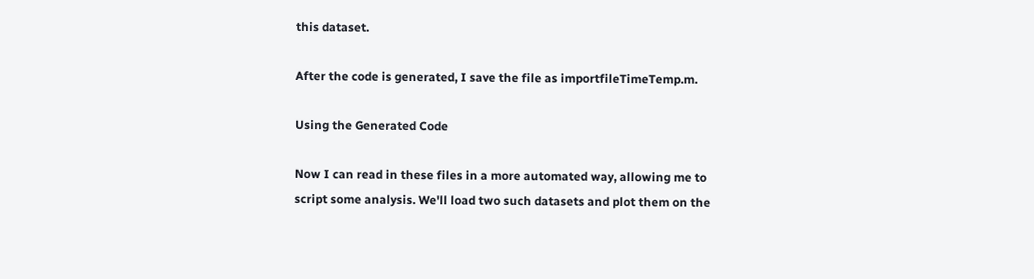this dataset.

After the code is generated, I save the file as importfileTimeTemp.m.

Using the Generated Code

Now I can read in these files in a more automated way, allowing me to script some analysis. We'll load two such datasets and plot them on the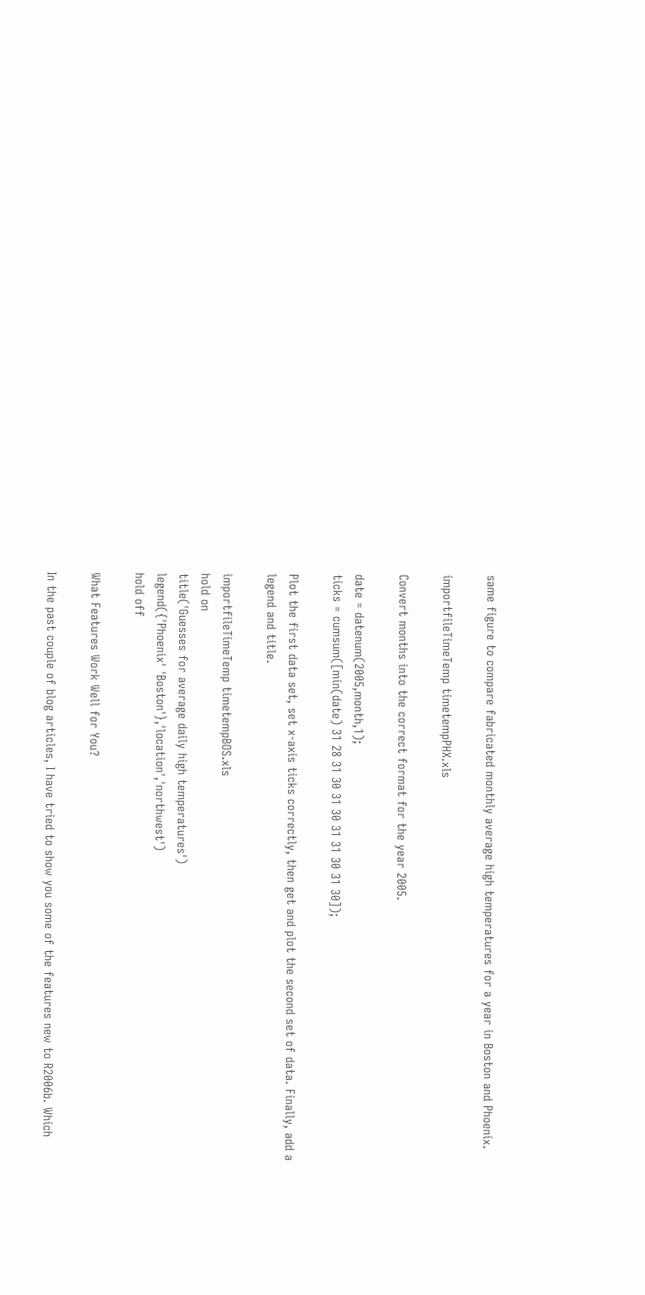same figure to compare fabricated monthly average high temperatures for a year in Boston and Phoenix.

importfileTimeTemp timetempPHX.xls

Convert months into the correct format for the year 2005.

date = datenum(2005,month,1);
ticks = cumsum([min(date) 31 28 31 30 31 30 31 31 30 31 30]);

Plot the first data set, set x-axis ticks correctly, then get and plot the second set of data. Finally, add a legend and title.

importfileTimeTemp timetempBOS.xls
hold on
title('Guesses for average daily high temperatures')
legend({'Phoenix' 'Boston'},'location','northwest')
hold off

What Features Work Well for You?

In the past couple of blog articles, I have tried to show you some of the features new to R2006b. Which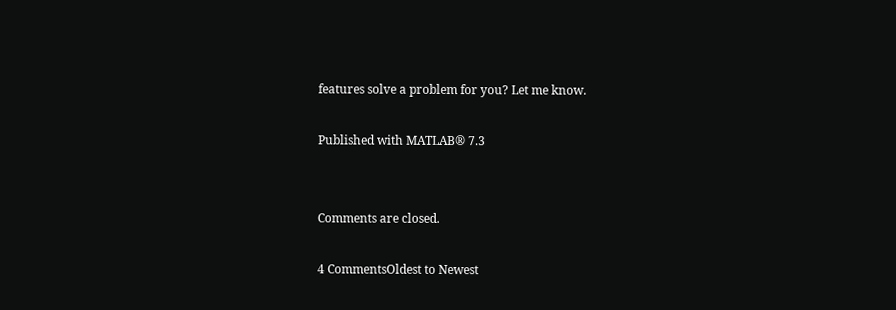features solve a problem for you? Let me know.

Published with MATLAB® 7.3


Comments are closed.

4 CommentsOldest to Newest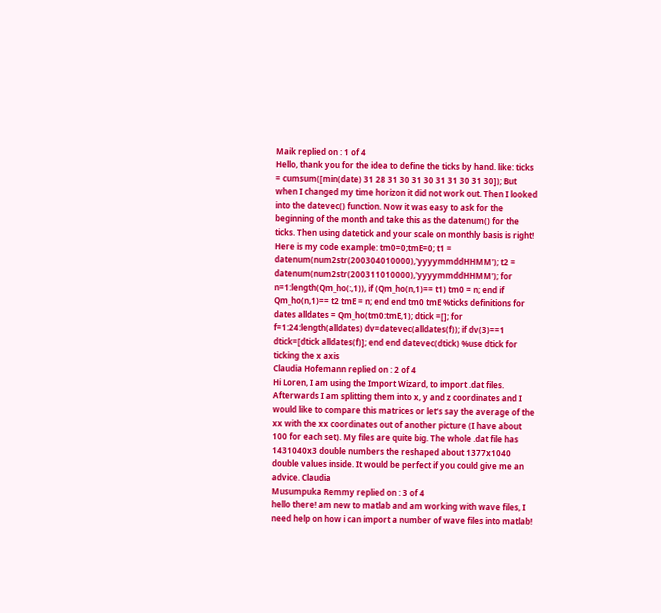Maik replied on : 1 of 4
Hello, thank you for the idea to define the ticks by hand. like: ticks = cumsum([min(date) 31 28 31 30 31 30 31 31 30 31 30]); But when I changed my time horizon it did not work out. Then I looked into the datevec() function. Now it was easy to ask for the beginning of the month and take this as the datenum() for the ticks. Then using datetick and your scale on monthly basis is right! Here is my code example: tm0=0;tmE=0; t1 = datenum(num2str(200304010000),'yyyymmddHHMM'); t2 = datenum(num2str(200311010000),'yyyymmddHHMM'); for n=1:length(Qm_ho(:,1)), if (Qm_ho(n,1)== t1) tm0 = n; end if Qm_ho(n,1)== t2 tmE = n; end end tm0 tmE %ticks definitions for dates alldates = Qm_ho(tm0:tmE,1); dtick =[]; for f=1:24:length(alldates) dv=datevec(alldates(f)); if dv(3)==1 dtick=[dtick alldates(f)]; end end datevec(dtick) %use dtick for ticking the x axis
Claudia Hofemann replied on : 2 of 4
Hi Loren, I am using the Import Wizard, to import .dat files. Afterwards I am splitting them into x, y and z coordinates and I would like to compare this matrices or let’s say the average of the xx with the xx coordinates out of another picture (I have about 100 for each set). My files are quite big. The whole .dat file has 1431040x3 double numbers the reshaped about 1377x1040 double values inside. It would be perfect if you could give me an advice. Claudia
Musumpuka Remmy replied on : 3 of 4
hello there! am new to matlab and am working with wave files, I need help on how i can import a number of wave files into matlab!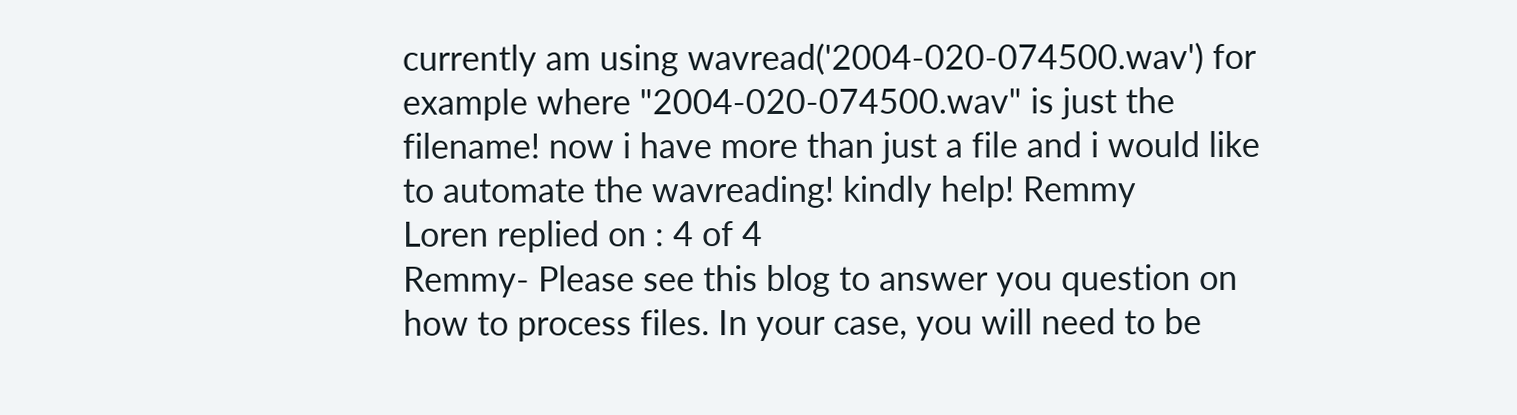currently am using wavread('2004-020-074500.wav') for example where "2004-020-074500.wav" is just the filename! now i have more than just a file and i would like to automate the wavreading! kindly help! Remmy
Loren replied on : 4 of 4
Remmy- Please see this blog to answer you question on how to process files. In your case, you will need to be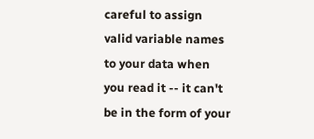careful to assign valid variable names to your data when you read it -- it can't be in the form of your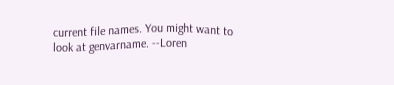current file names. You might want to look at genvarname. --Loren